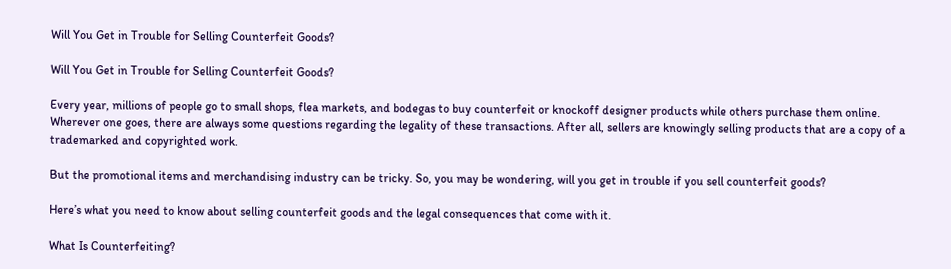Will You Get in Trouble for Selling Counterfeit Goods?

Will You Get in Trouble for Selling Counterfeit Goods?

Every year, millions of people go to small shops, flea markets, and bodegas to buy counterfeit or knockoff designer products while others purchase them online. Wherever one goes, there are always some questions regarding the legality of these transactions. After all, sellers are knowingly selling products that are a copy of a trademarked and copyrighted work.

But the promotional items and merchandising industry can be tricky. So, you may be wondering, will you get in trouble if you sell counterfeit goods?

Here’s what you need to know about selling counterfeit goods and the legal consequences that come with it.

What Is Counterfeiting?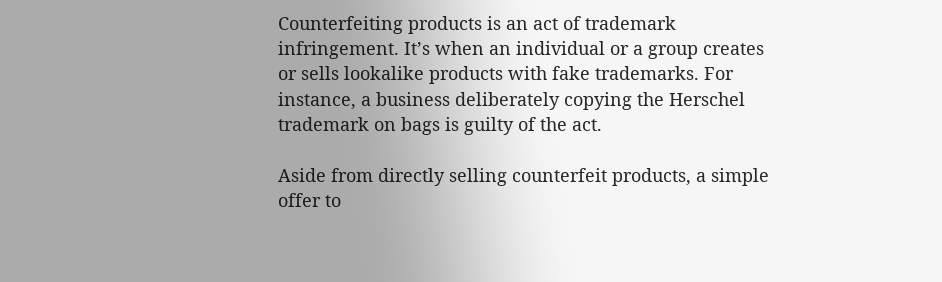Counterfeiting products is an act of trademark infringement. It’s when an individual or a group creates or sells lookalike products with fake trademarks. For instance, a business deliberately copying the Herschel trademark on bags is guilty of the act.

Aside from directly selling counterfeit products, a simple offer to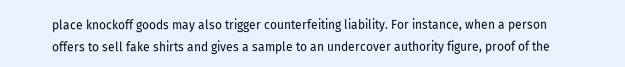place knockoff goods may also trigger counterfeiting liability. For instance, when a person offers to sell fake shirts and gives a sample to an undercover authority figure, proof of the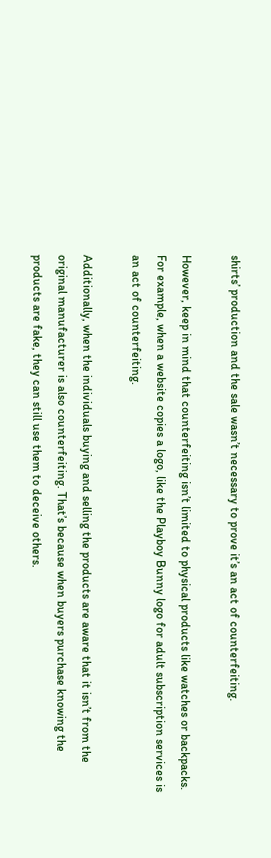shirts’ production and the sale wasn’t necessary to prove it’s an act of counterfeiting.

However, keep in mind that counterfeiting isn’t limited to physical products like watches or backpacks. For example, when a website copies a logo, like the Playboy Bunny logo for adult subscription services is an act of counterfeiting.

Additionally, when the individuals buying and selling the products are aware that it isn’t from the original manufacturer is also counterfeiting. That’s because when buyers purchase knowing the products are fake, they can still use them to deceive others.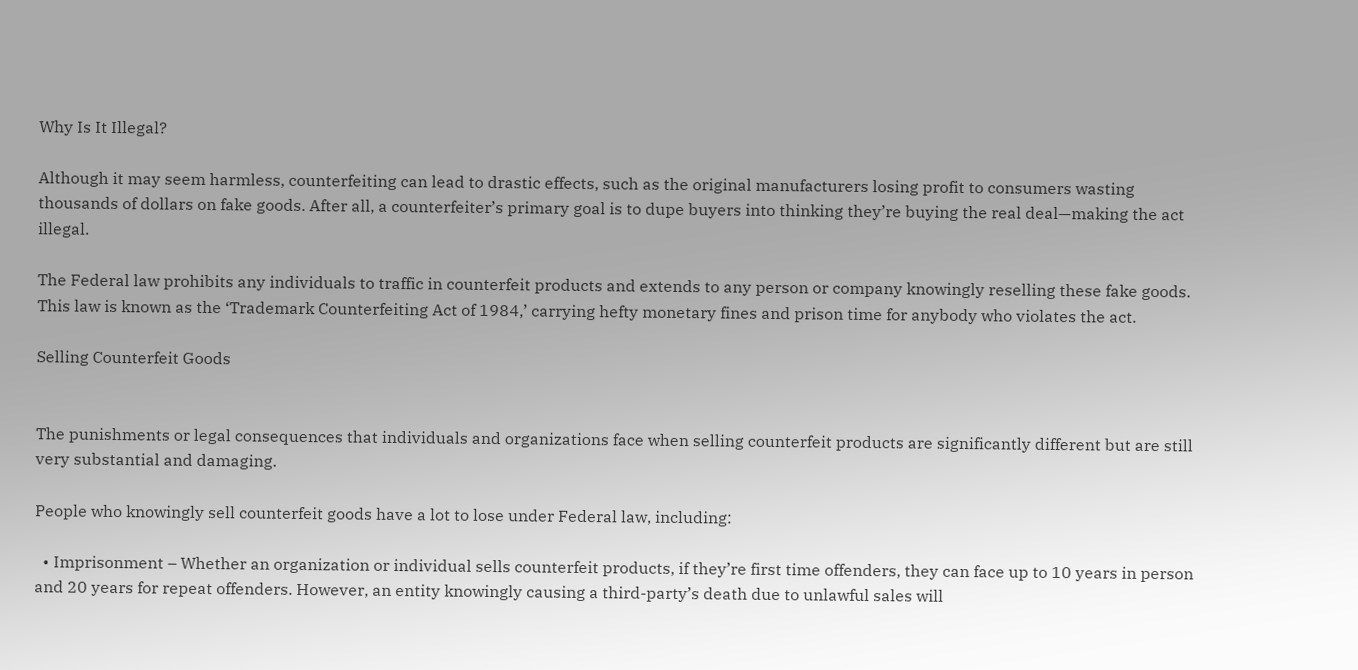Why Is It Illegal?

Although it may seem harmless, counterfeiting can lead to drastic effects, such as the original manufacturers losing profit to consumers wasting thousands of dollars on fake goods. After all, a counterfeiter’s primary goal is to dupe buyers into thinking they’re buying the real deal—making the act illegal.

The Federal law prohibits any individuals to traffic in counterfeit products and extends to any person or company knowingly reselling these fake goods. This law is known as the ‘Trademark Counterfeiting Act of 1984,’ carrying hefty monetary fines and prison time for anybody who violates the act.

Selling Counterfeit Goods


The punishments or legal consequences that individuals and organizations face when selling counterfeit products are significantly different but are still very substantial and damaging.

People who knowingly sell counterfeit goods have a lot to lose under Federal law, including:

  • Imprisonment – Whether an organization or individual sells counterfeit products, if they’re first time offenders, they can face up to 10 years in person and 20 years for repeat offenders. However, an entity knowingly causing a third-party’s death due to unlawful sales will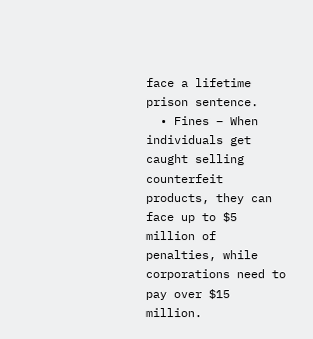face a lifetime prison sentence.
  • Fines – When individuals get caught selling counterfeit products, they can face up to $5 million of penalties, while corporations need to pay over $15 million.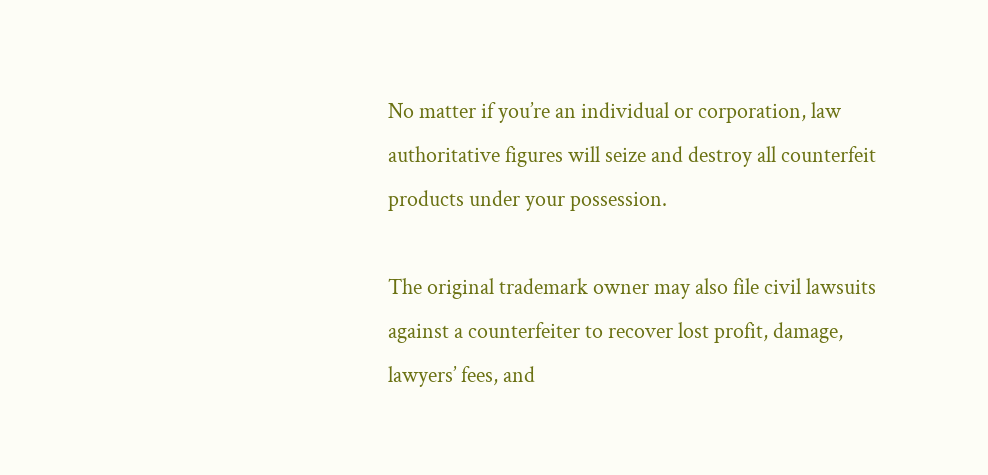No matter if you’re an individual or corporation, law authoritative figures will seize and destroy all counterfeit products under your possession.

The original trademark owner may also file civil lawsuits against a counterfeiter to recover lost profit, damage, lawyers’ fees, and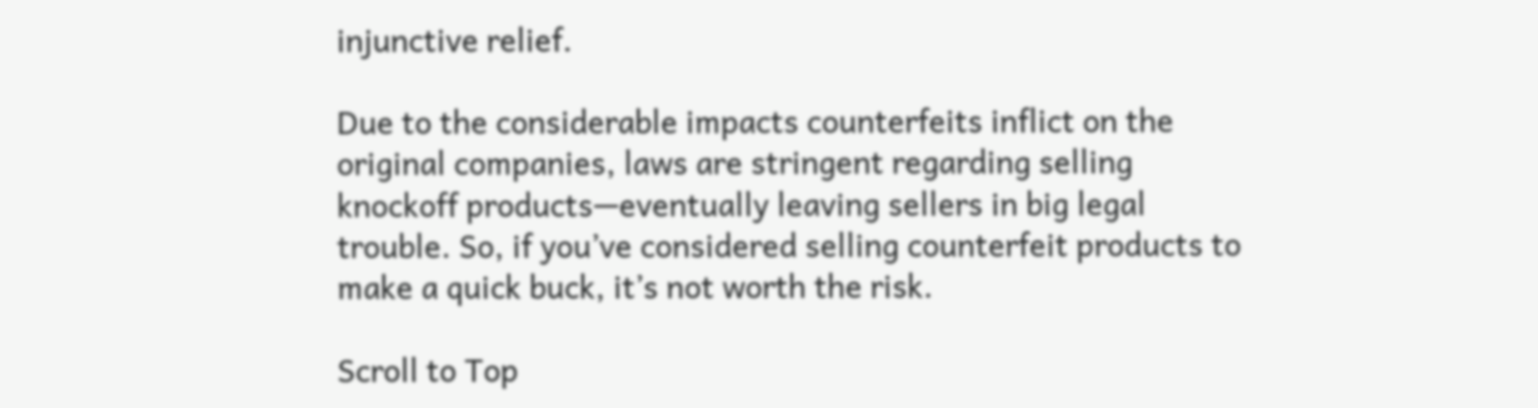injunctive relief.

Due to the considerable impacts counterfeits inflict on the original companies, laws are stringent regarding selling knockoff products—eventually leaving sellers in big legal trouble. So, if you’ve considered selling counterfeit products to make a quick buck, it’s not worth the risk.

Scroll to Top